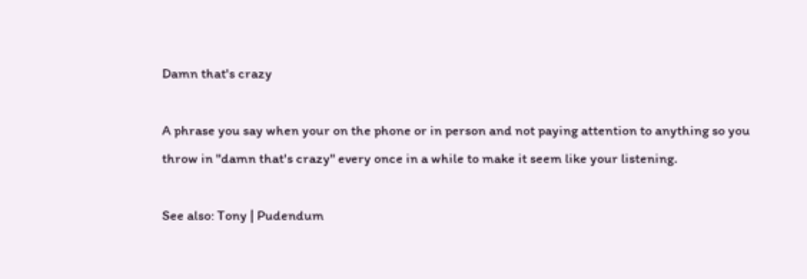Damn that's crazy

A phrase you say when your on the phone or in person and not paying attention to anything so you throw in "damn that's crazy" every once in a while to make it seem like your listening.

See also: Tony | Pudendum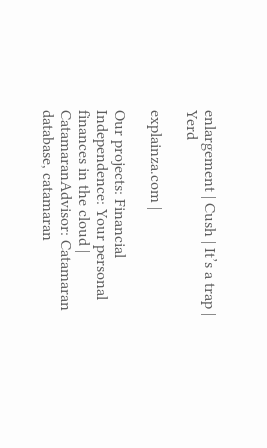enlargement | Cush | It’s a trap | Yerd

explainza.com |

Our projects: Financial Independence: Your personal finances in the cloud | CatamaranAdvisor: Catamaran database, catamaran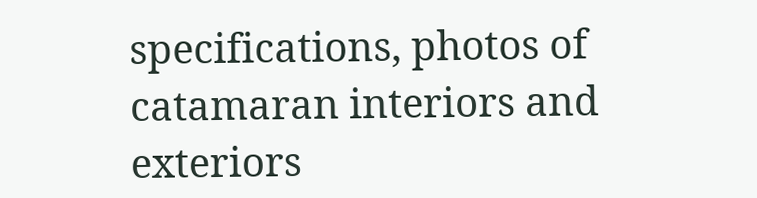specifications, photos of catamaran interiors and exteriors